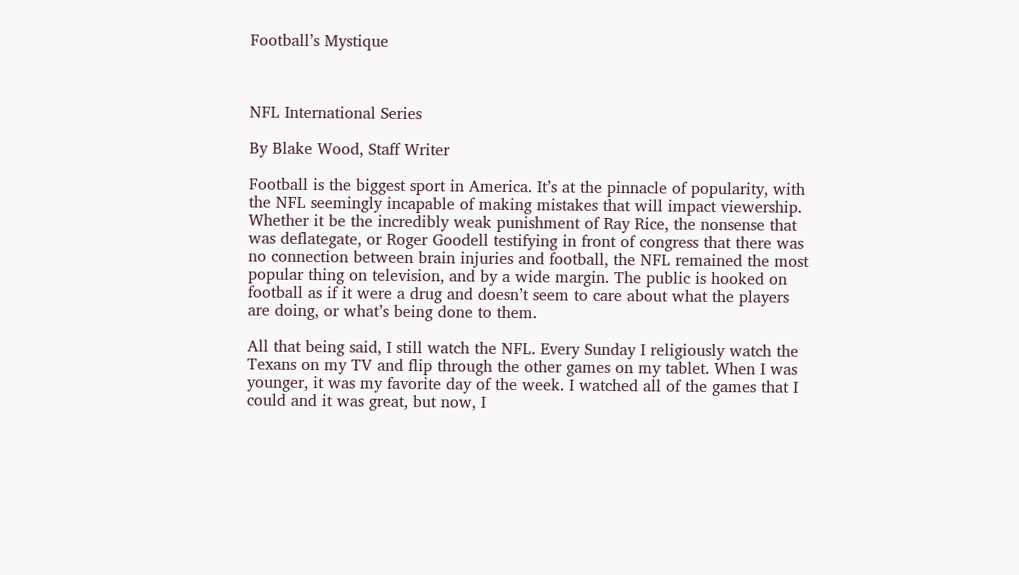Football’s Mystique



NFL International Series

By Blake Wood, Staff Writer

Football is the biggest sport in America. It’s at the pinnacle of popularity, with the NFL seemingly incapable of making mistakes that will impact viewership. Whether it be the incredibly weak punishment of Ray Rice, the nonsense that was deflategate, or Roger Goodell testifying in front of congress that there was no connection between brain injuries and football, the NFL remained the most popular thing on television, and by a wide margin. The public is hooked on football as if it were a drug and doesn’t seem to care about what the players are doing, or what’s being done to them.

All that being said, I still watch the NFL. Every Sunday I religiously watch the Texans on my TV and flip through the other games on my tablet. When I was younger, it was my favorite day of the week. I watched all of the games that I could and it was great, but now, I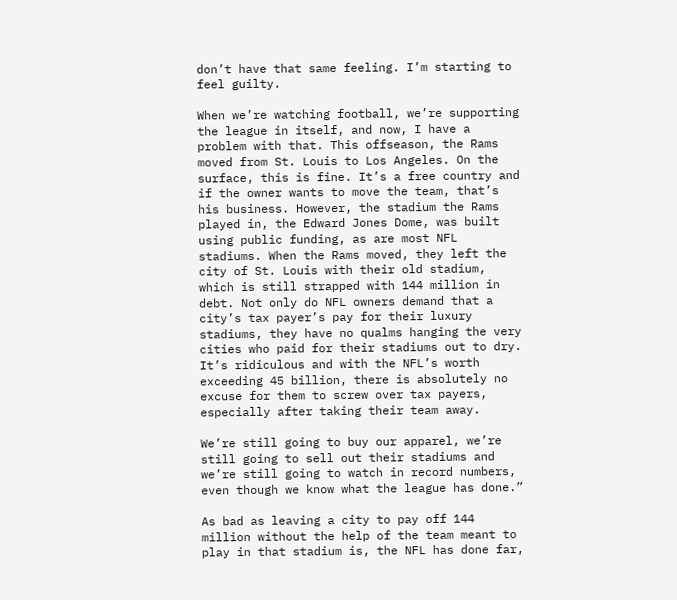don’t have that same feeling. I’m starting to feel guilty.

When we’re watching football, we’re supporting the league in itself, and now, I have a problem with that. This offseason, the Rams moved from St. Louis to Los Angeles. On the surface, this is fine. It’s a free country and if the owner wants to move the team, that’s his business. However, the stadium the Rams played in, the Edward Jones Dome, was built using public funding, as are most NFL stadiums. When the Rams moved, they left the city of St. Louis with their old stadium, which is still strapped with 144 million in debt. Not only do NFL owners demand that a city’s tax payer’s pay for their luxury stadiums, they have no qualms hanging the very cities who paid for their stadiums out to dry. It’s ridiculous and with the NFL’s worth exceeding 45 billion, there is absolutely no excuse for them to screw over tax payers, especially after taking their team away.

We’re still going to buy our apparel, we’re still going to sell out their stadiums and we’re still going to watch in record numbers, even though we know what the league has done.”

As bad as leaving a city to pay off 144 million without the help of the team meant to play in that stadium is, the NFL has done far,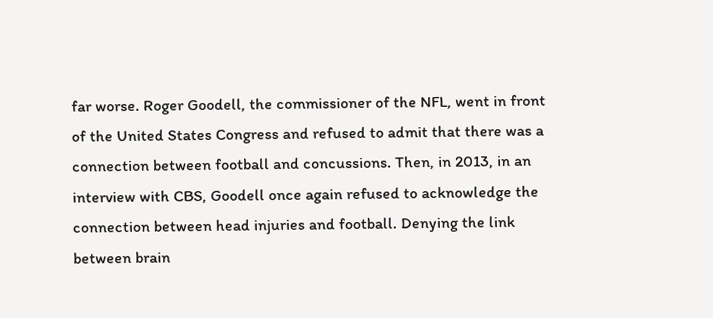far worse. Roger Goodell, the commissioner of the NFL, went in front of the United States Congress and refused to admit that there was a connection between football and concussions. Then, in 2013, in an interview with CBS, Goodell once again refused to acknowledge the connection between head injuries and football. Denying the link between brain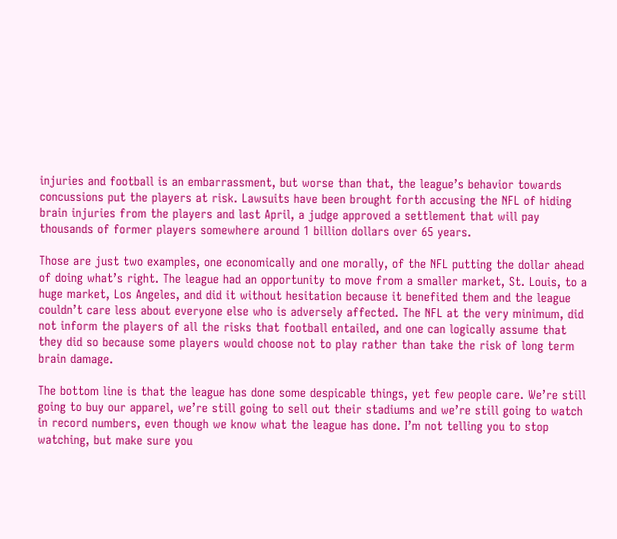injuries and football is an embarrassment, but worse than that, the league’s behavior towards concussions put the players at risk. Lawsuits have been brought forth accusing the NFL of hiding brain injuries from the players and last April, a judge approved a settlement that will pay thousands of former players somewhere around 1 billion dollars over 65 years.

Those are just two examples, one economically and one morally, of the NFL putting the dollar ahead of doing what’s right. The league had an opportunity to move from a smaller market, St. Louis, to a huge market, Los Angeles, and did it without hesitation because it benefited them and the league couldn’t care less about everyone else who is adversely affected. The NFL at the very minimum, did not inform the players of all the risks that football entailed, and one can logically assume that they did so because some players would choose not to play rather than take the risk of long term brain damage.

The bottom line is that the league has done some despicable things, yet few people care. We’re still going to buy our apparel, we’re still going to sell out their stadiums and we’re still going to watch in record numbers, even though we know what the league has done. I’m not telling you to stop watching, but make sure you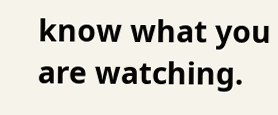know what you are watching.